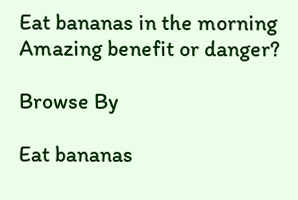Eat bananas in the morning Amazing benefit or danger?

Browse By

Eat bananas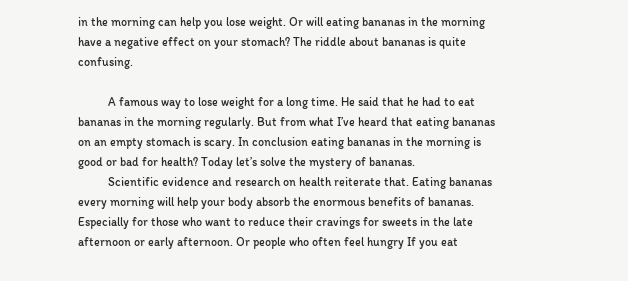in the morning can help you lose weight. Or will eating bananas in the morning have a negative effect on your stomach? The riddle about bananas is quite confusing.

          A famous way to lose weight for a long time. He said that he had to eat bananas in the morning regularly. But from what I’ve heard that eating bananas on an empty stomach is scary. In conclusion eating bananas in the morning is good or bad for health? Today let’s solve the mystery of bananas.
          Scientific evidence and research on health reiterate that. Eating bananas every morning will help your body absorb the enormous benefits of bananas. Especially for those who want to reduce their cravings for sweets in the late afternoon or early afternoon. Or people who often feel hungry If you eat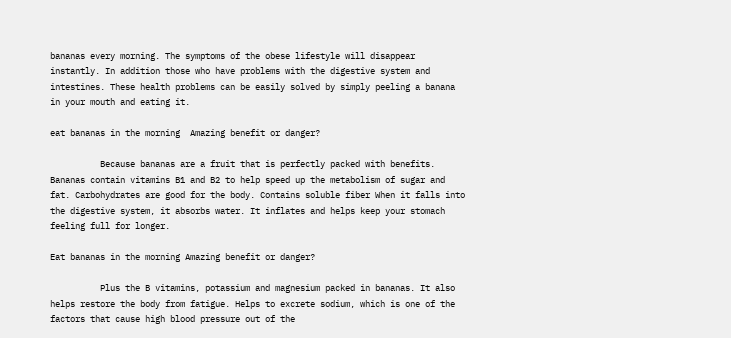bananas every morning. The symptoms of the obese lifestyle will disappear instantly. In addition those who have problems with the digestive system and intestines. These health problems can be easily solved by simply peeling a banana in your mouth and eating it.

eat bananas in the morning  Amazing benefit or danger?

          Because bananas are a fruit that is perfectly packed with benefits. Bananas contain vitamins B1 and B2 to help speed up the metabolism of sugar and fat. Carbohydrates are good for the body. Contains soluble fiber When it falls into the digestive system, it absorbs water. It inflates and helps keep your stomach feeling full for longer.

Eat bananas in the morning Amazing benefit or danger?

          Plus the B vitamins, potassium and magnesium packed in bananas. It also helps restore the body from fatigue. Helps to excrete sodium, which is one of the factors that cause high blood pressure out of the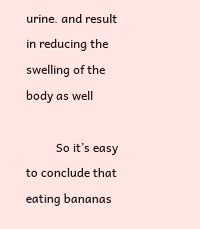urine. and result in reducing the swelling of the body as well

          So it’s easy to conclude that eating bananas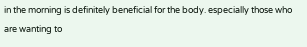in the morning is definitely beneficial for the body. especially those who are wanting to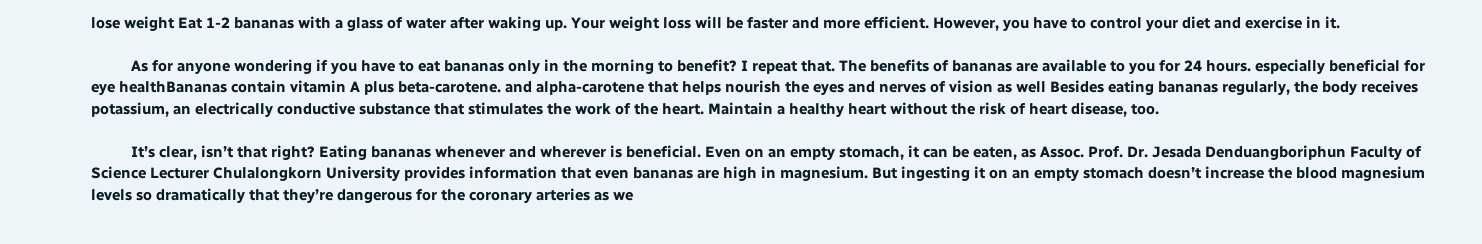lose weight Eat 1-2 bananas with a glass of water after waking up. Your weight loss will be faster and more efficient. However, you have to control your diet and exercise in it.

          As for anyone wondering if you have to eat bananas only in the morning to benefit? I repeat that. The benefits of bananas are available to you for 24 hours. especially beneficial for eye healthBananas contain vitamin A plus beta-carotene. and alpha-carotene that helps nourish the eyes and nerves of vision as well Besides eating bananas regularly, the body receives potassium, an electrically conductive substance that stimulates the work of the heart. Maintain a healthy heart without the risk of heart disease, too.

          It’s clear, isn’t that right? Eating bananas whenever and wherever is beneficial. Even on an empty stomach, it can be eaten, as Assoc. Prof. Dr. Jesada Denduangboriphun Faculty of Science Lecturer Chulalongkorn University provides information that even bananas are high in magnesium. But ingesting it on an empty stomach doesn’t increase the blood magnesium levels so dramatically that they’re dangerous for the coronary arteries as we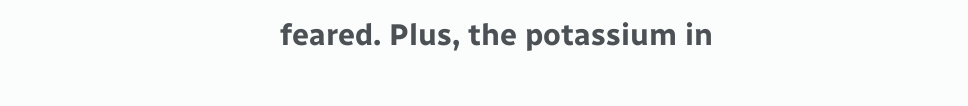feared. Plus, the potassium in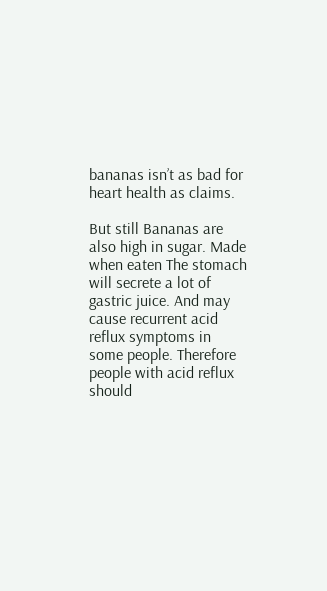bananas isn’t as bad for heart health as claims.

But still Bananas are also high in sugar. Made when eaten The stomach will secrete a lot of gastric juice. And may cause recurrent acid reflux symptoms in some people. Therefore people with acid reflux should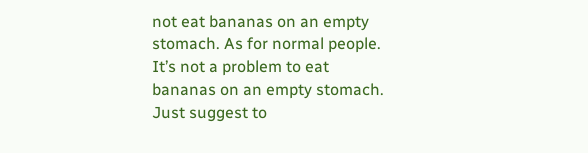not eat bananas on an empty stomach. As for normal people. It’s not a problem to eat bananas on an empty stomach. Just suggest to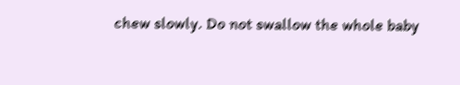chew slowly. Do not swallow the whole baby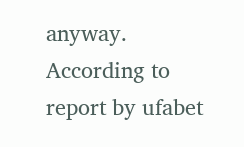anyway. According to report by ufabet